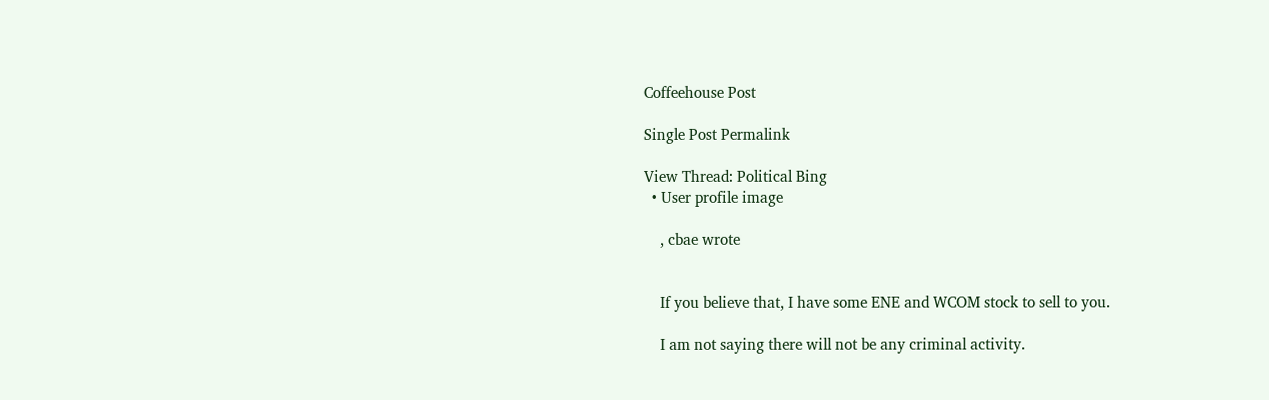Coffeehouse Post

Single Post Permalink

View Thread: Political Bing
  • User profile image

    , cbae wrote


    If you believe that, I have some ENE and WCOM stock to sell to you.

    I am not saying there will not be any criminal activity.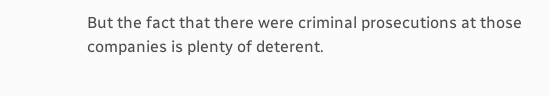But the fact that there were criminal prosecutions at those companies is plenty of deterent.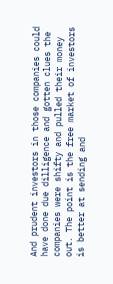And prudent investors in those companies could have done due dilligence and gotten clues the companies were shifty and pulled their money out. The point is the free market of investors is better at sending and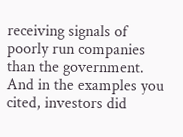receiving signals of poorly run companies than the government.  And in the examples you cited, investors did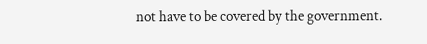not have to be covered by the government.